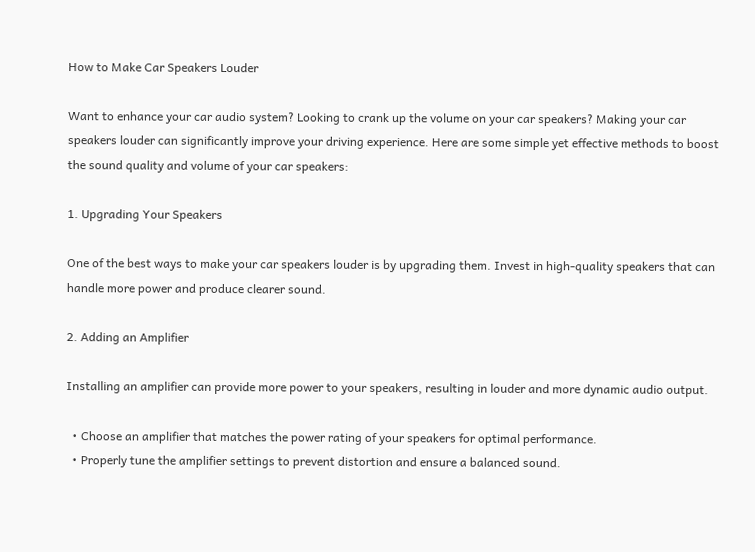How to Make Car Speakers Louder

Want to enhance your car audio system? Looking to crank up the volume on your car speakers? Making your car speakers louder can significantly improve your driving experience. Here are some simple yet effective methods to boost the sound quality and volume of your car speakers:

1. Upgrading Your Speakers

One of the best ways to make your car speakers louder is by upgrading them. Invest in high-quality speakers that can handle more power and produce clearer sound.

2. Adding an Amplifier

Installing an amplifier can provide more power to your speakers, resulting in louder and more dynamic audio output.

  • Choose an amplifier that matches the power rating of your speakers for optimal performance.
  • Properly tune the amplifier settings to prevent distortion and ensure a balanced sound.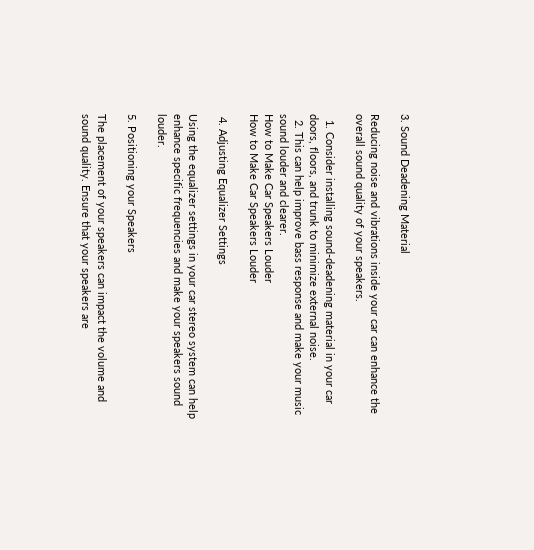3. Sound Deadening Material

Reducing noise and vibrations inside your car can enhance the overall sound quality of your speakers.

  1. Consider installing sound-deadening material in your car doors, floors, and trunk to minimize external noise.
  2. This can help improve bass response and make your music sound louder and clearer.
How to Make Car Speakers Louder
How to Make Car Speakers Louder

 4. Adjusting Equalizer Settings

Using the equalizer settings in your car stereo system can help enhance specific frequencies and make your speakers sound louder.

5. Positioning your Speakers

The placement of your speakers can impact the volume and sound quality. Ensure that your speakers are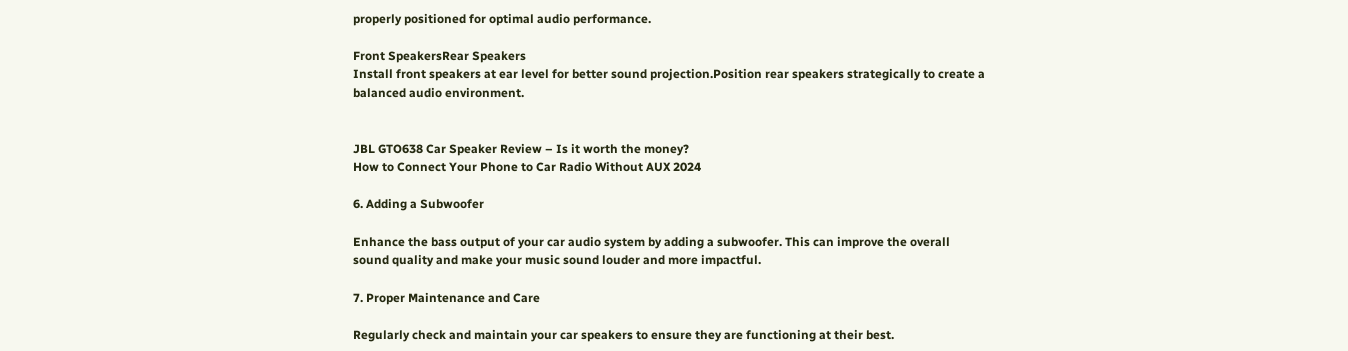properly positioned for optimal audio performance.

Front SpeakersRear Speakers
Install front speakers at ear level for better sound projection.Position rear speakers strategically to create a balanced audio environment.


JBL GTO638 Car Speaker Review – Is it worth the money?
How to Connect Your Phone to Car Radio Without AUX 2024

6. Adding a Subwoofer

Enhance the bass output of your car audio system by adding a subwoofer. This can improve the overall sound quality and make your music sound louder and more impactful.

7. Proper Maintenance and Care

Regularly check and maintain your car speakers to ensure they are functioning at their best.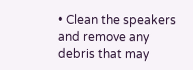• Clean the speakers and remove any debris that may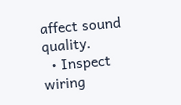affect sound quality.
  • Inspect wiring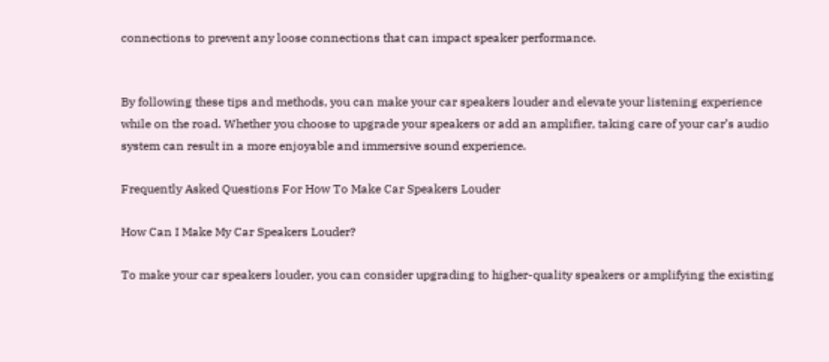connections to prevent any loose connections that can impact speaker performance.


By following these tips and methods, you can make your car speakers louder and elevate your listening experience while on the road. Whether you choose to upgrade your speakers or add an amplifier, taking care of your car’s audio system can result in a more enjoyable and immersive sound experience.

Frequently Asked Questions For How To Make Car Speakers Louder

How Can I Make My Car Speakers Louder?

To make your car speakers louder, you can consider upgrading to higher-quality speakers or amplifying the existing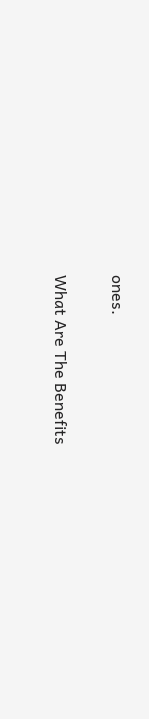ones.

What Are The Benefits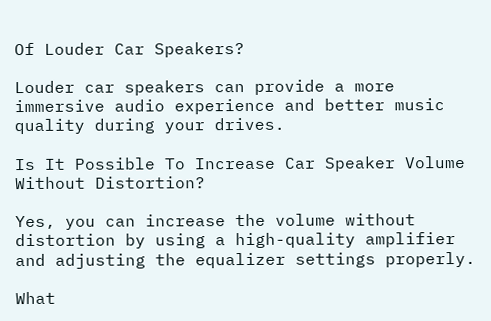Of Louder Car Speakers?

Louder car speakers can provide a more immersive audio experience and better music quality during your drives.

Is It Possible To Increase Car Speaker Volume Without Distortion?

Yes, you can increase the volume without distortion by using a high-quality amplifier and adjusting the equalizer settings properly.

What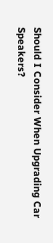Should I Consider When Upgrading Car Speakers?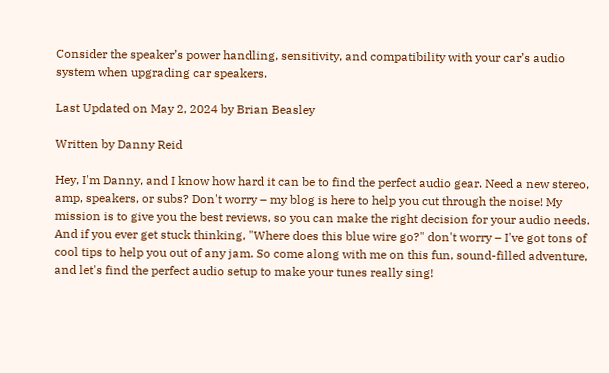Consider the speaker’s power handling, sensitivity, and compatibility with your car’s audio system when upgrading car speakers.

Last Updated on May 2, 2024 by Brian Beasley

Written by Danny Reid

Hey, I'm Danny, and I know how hard it can be to find the perfect audio gear. Need a new stereo, amp, speakers, or subs? Don't worry – my blog is here to help you cut through the noise! My mission is to give you the best reviews, so you can make the right decision for your audio needs. And if you ever get stuck thinking, "Where does this blue wire go?" don't worry – I've got tons of cool tips to help you out of any jam. So come along with me on this fun, sound-filled adventure, and let's find the perfect audio setup to make your tunes really sing!